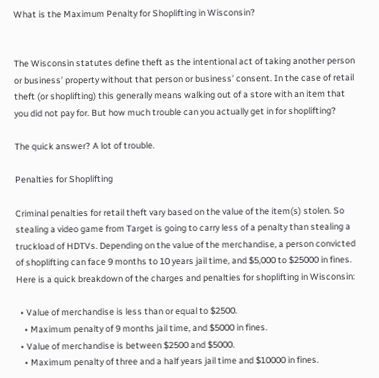What is the Maximum Penalty for Shoplifting in Wisconsin?


The Wisconsin statutes define theft as the intentional act of taking another person or business’ property without that person or business’ consent. In the case of retail theft (or shoplifting) this generally means walking out of a store with an item that you did not pay for. But how much trouble can you actually get in for shoplifting?

The quick answer? A lot of trouble.

Penalties for Shoplifting

Criminal penalties for retail theft vary based on the value of the item(s) stolen. So stealing a video game from Target is going to carry less of a penalty than stealing a truckload of HDTVs. Depending on the value of the merchandise, a person convicted of shoplifting can face 9 months to 10 years jail time, and $5,000 to $25000 in fines. Here is a quick breakdown of the charges and penalties for shoplifting in Wisconsin:

  • Value of merchandise is less than or equal to $2500.
    • Maximum penalty of 9 months jail time, and $5000 in fines.
  • Value of merchandise is between $2500 and $5000.
    • Maximum penalty of three and a half years jail time and $10000 in fines.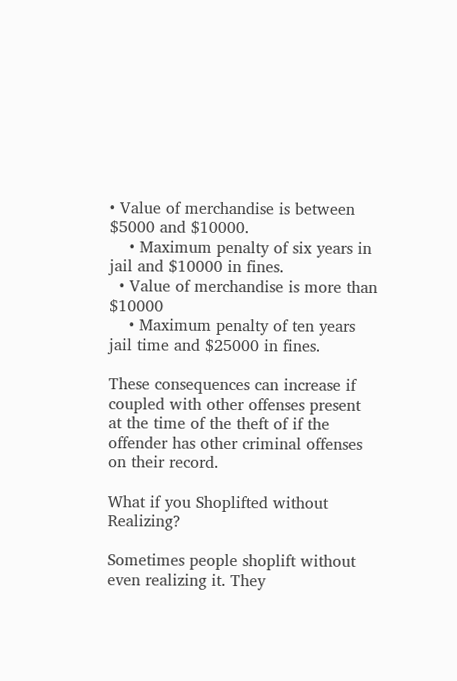• Value of merchandise is between $5000 and $10000.
    • Maximum penalty of six years in jail and $10000 in fines.
  • Value of merchandise is more than $10000
    • Maximum penalty of ten years jail time and $25000 in fines.

These consequences can increase if coupled with other offenses present at the time of the theft of if the offender has other criminal offenses on their record.

What if you Shoplifted without Realizing?

Sometimes people shoplift without even realizing it. They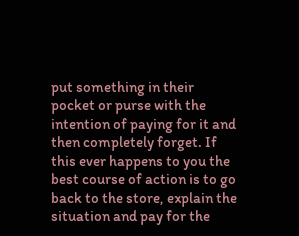put something in their pocket or purse with the intention of paying for it and then completely forget. If this ever happens to you the best course of action is to go back to the store, explain the situation and pay for the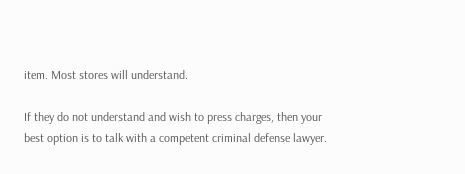item. Most stores will understand.

If they do not understand and wish to press charges, then your best option is to talk with a competent criminal defense lawyer.